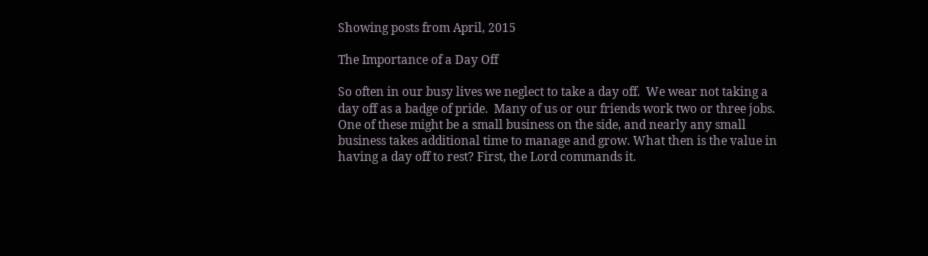Showing posts from April, 2015

The Importance of a Day Off

So often in our busy lives we neglect to take a day off.  We wear not taking a day off as a badge of pride.  Many of us or our friends work two or three jobs.  One of these might be a small business on the side, and nearly any small business takes additional time to manage and grow. What then is the value in having a day off to rest? First, the Lord commands it.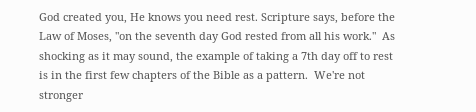God created you, He knows you need rest. Scripture says, before the Law of Moses, "on the seventh day God rested from all his work."  As shocking as it may sound, the example of taking a 7th day off to rest is in the first few chapters of the Bible as a pattern.  We're not stronger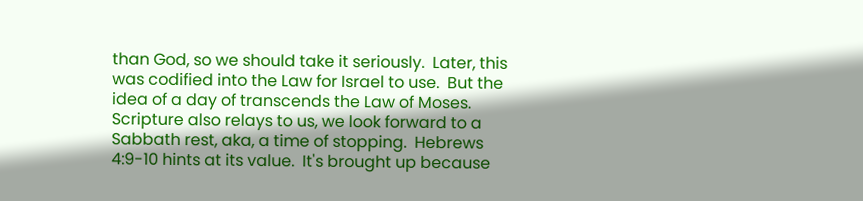than God, so we should take it seriously.  Later, this was codified into the Law for Israel to use.  But the idea of a day of transcends the Law of Moses. Scripture also relays to us, we look forward to a Sabbath rest, aka, a time of stopping.  Hebrews 4:9-10 hints at its value.  It's brought up because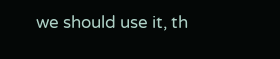we should use it, th